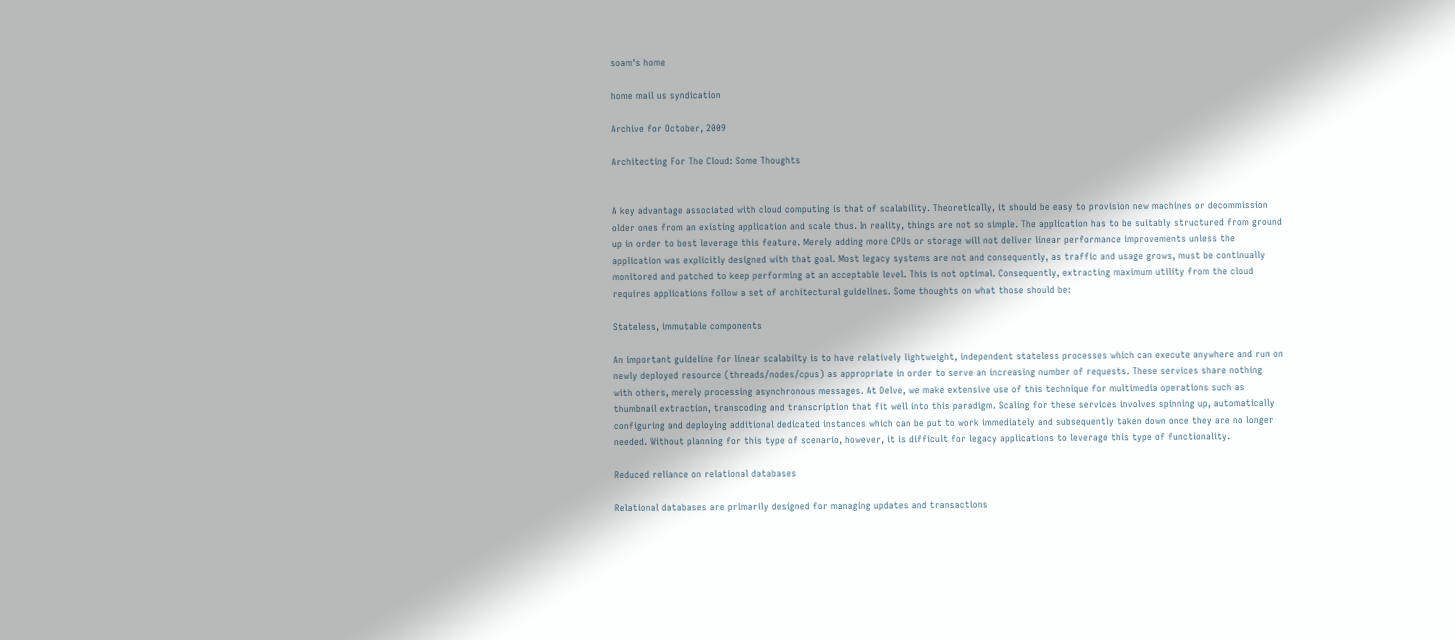soam's home

home mail us syndication

Archive for October, 2009

Architecting For The Cloud: Some Thoughts


A key advantage associated with cloud computing is that of scalability. Theoretically, it should be easy to provision new machines or decommission older ones from an existing application and scale thus. In reality, things are not so simple. The application has to be suitably structured from ground up in order to best leverage this feature. Merely adding more CPUs or storage will not deliver linear performance improvements unless the application was explicitly designed with that goal. Most legacy systems are not and consequently, as traffic and usage grows, must be continually monitored and patched to keep performing at an acceptable level. This is not optimal. Consequently, extracting maximum utility from the cloud requires applications follow a set of architectural guidelines. Some thoughts on what those should be:

Stateless, immutable components

An important guideline for linear scalabilty is to have relatively lightweight, independent stateless processes which can execute anywhere and run on newly deployed resource (threads/nodes/cpus) as appropriate in order to serve an increasing number of requests. These services share nothing with others, merely processing asynchronous messages. At Delve, we make extensive use of this technique for multimedia operations such as thumbnail extraction, transcoding and transcription that fit well into this paradigm. Scaling for these services involves spinning up, automatically configuring and deploying additional dedicated instances which can be put to work immediately and subsequently taken down once they are no longer needed. Without planning for this type of scenario, however, it is difficult for legacy applications to leverage this type of functionality.

Reduced reliance on relational databases

Relational databases are primarily designed for managing updates and transactions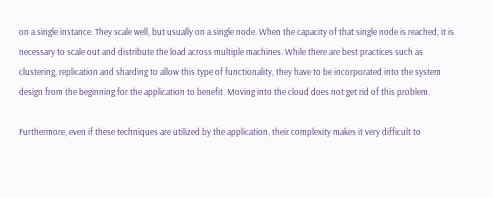on a single instance. They scale well, but usually on a single node. When the capacity of that single node is reached, it is necessary to scale out and distribute the load across multiple machines. While there are best practices such as clustering, replication and sharding to allow this type of functionality, they have to be incorporated into the system design from the beginning for the application to benefit. Moving into the cloud does not get rid of this problem.

Furthermore, even if these techniques are utilized by the application, their complexity makes it very difficult to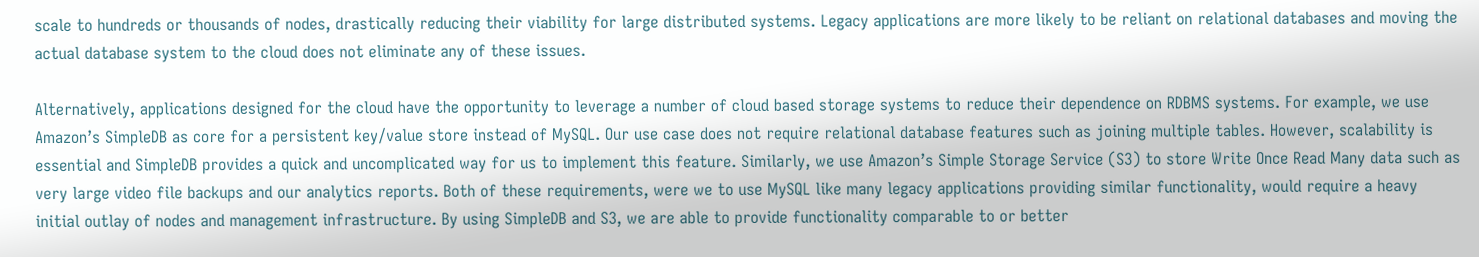scale to hundreds or thousands of nodes, drastically reducing their viability for large distributed systems. Legacy applications are more likely to be reliant on relational databases and moving the actual database system to the cloud does not eliminate any of these issues.

Alternatively, applications designed for the cloud have the opportunity to leverage a number of cloud based storage systems to reduce their dependence on RDBMS systems. For example, we use Amazon’s SimpleDB as core for a persistent key/value store instead of MySQL. Our use case does not require relational database features such as joining multiple tables. However, scalability is essential and SimpleDB provides a quick and uncomplicated way for us to implement this feature. Similarly, we use Amazon’s Simple Storage Service (S3) to store Write Once Read Many data such as very large video file backups and our analytics reports. Both of these requirements, were we to use MySQL like many legacy applications providing similar functionality, would require a heavy initial outlay of nodes and management infrastructure. By using SimpleDB and S3, we are able to provide functionality comparable to or better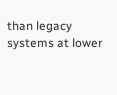than legacy systems at lower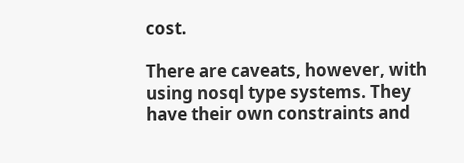cost.

There are caveats, however, with using nosql type systems. They have their own constraints and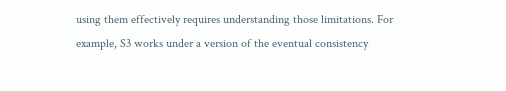using them effectively requires understanding those limitations. For example, S3 works under a version of the eventual consistency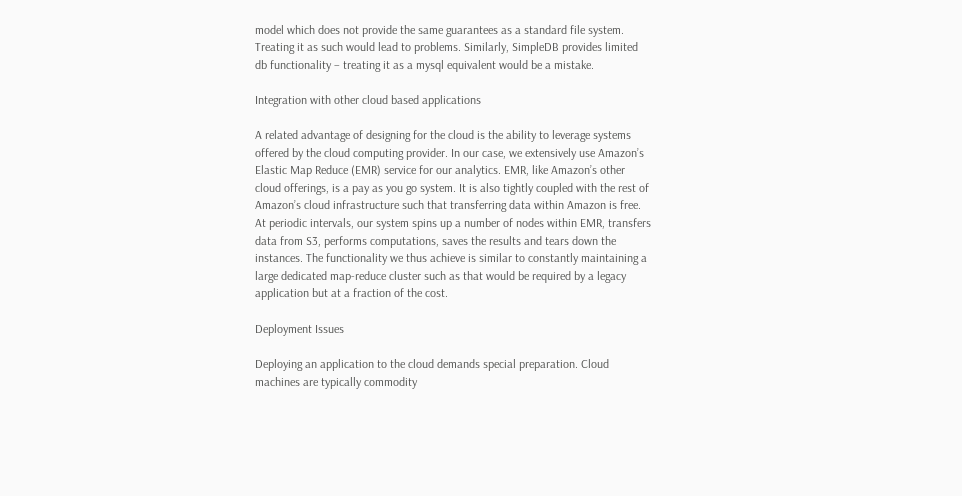model which does not provide the same guarantees as a standard file system. Treating it as such would lead to problems. Similarly, SimpleDB provides limited db functionality – treating it as a mysql equivalent would be a mistake.

Integration with other cloud based applications

A related advantage of designing for the cloud is the ability to leverage systems offered by the cloud computing provider. In our case, we extensively use Amazon’s Elastic Map Reduce (EMR) service for our analytics. EMR, like Amazon’s other cloud offerings, is a pay as you go system. It is also tightly coupled with the rest of Amazon’s cloud infrastructure such that transferring data within Amazon is free. At periodic intervals, our system spins up a number of nodes within EMR, transfers data from S3, performs computations, saves the results and tears down the instances. The functionality we thus achieve is similar to constantly maintaining a large dedicated map-reduce cluster such as that would be required by a legacy application but at a fraction of the cost.

Deployment Issues

Deploying an application to the cloud demands special preparation. Cloud machines are typically commodity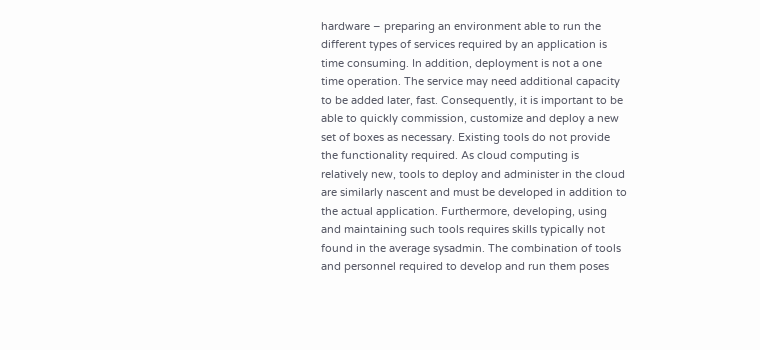hardware – preparing an environment able to run the different types of services required by an application is time consuming. In addition, deployment is not a one time operation. The service may need additional capacity to be added later, fast. Consequently, it is important to be able to quickly commission, customize and deploy a new set of boxes as necessary. Existing tools do not provide the functionality required. As cloud computing is relatively new, tools to deploy and administer in the cloud are similarly nascent and must be developed in addition to the actual application. Furthermore, developing, using and maintaining such tools requires skills typically not found in the average sysadmin. The combination of tools and personnel required to develop and run them poses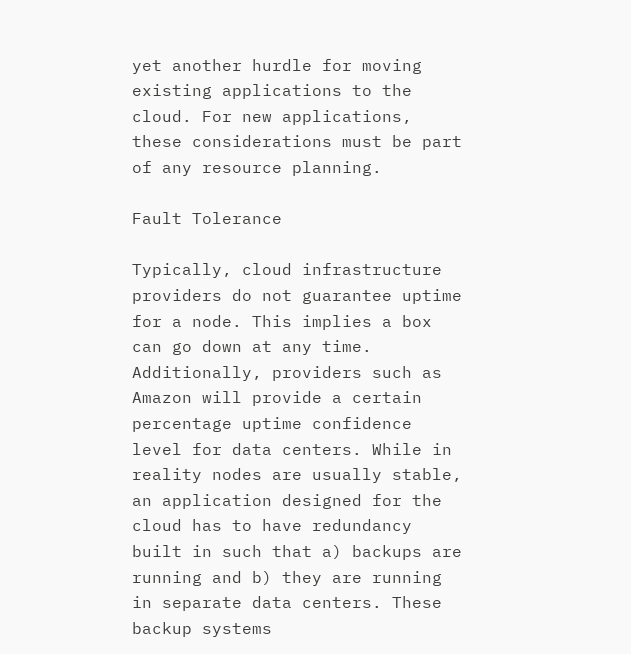yet another hurdle for moving existing applications to the cloud. For new applications, these considerations must be part of any resource planning.

Fault Tolerance

Typically, cloud infrastructure providers do not guarantee uptime for a node. This implies a box can go down at any time. Additionally, providers such as Amazon will provide a certain percentage uptime confidence level for data centers. While in reality nodes are usually stable, an application designed for the cloud has to have redundancy built in such that a) backups are running and b) they are running in separate data centers. These backup systems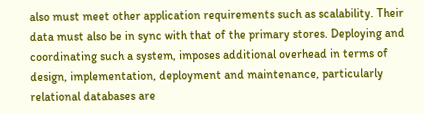also must meet other application requirements such as scalability. Their data must also be in sync with that of the primary stores. Deploying and coordinating such a system, imposes additional overhead in terms of design, implementation, deployment and maintenance, particularly relational databases are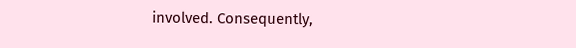involved. Consequently,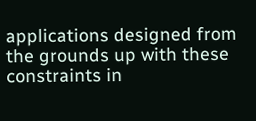applications designed from the grounds up with these constraints in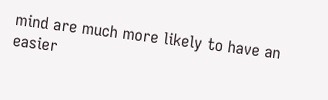mind are much more likely to have an easier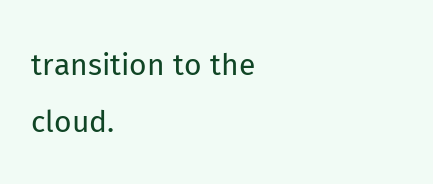transition to the cloud.